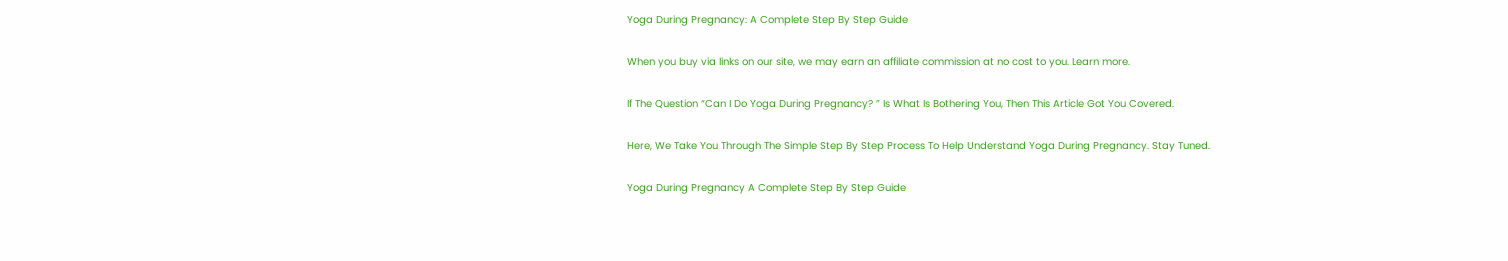Yoga During Pregnancy: A Complete Step By Step Guide

When you buy via links on our site, we may earn an affiliate commission at no cost to you. Learn more.

If The Question “Can I Do Yoga During Pregnancy? ” Is What Is Bothering You, Then This Article Got You Covered.

Here, We Take You Through The Simple Step By Step Process To Help Understand Yoga During Pregnancy. Stay Tuned.

Yoga During Pregnancy A Complete Step By Step Guide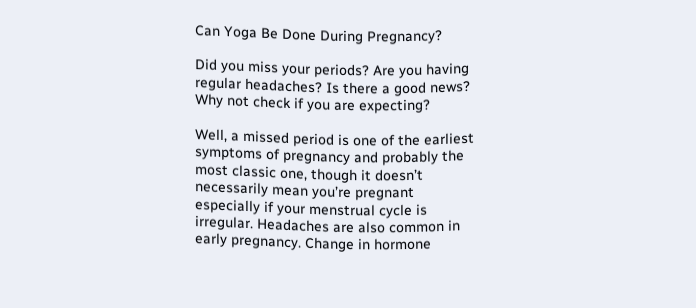Can Yoga Be Done During Pregnancy?

Did you miss your periods? Are you having regular headaches? Is there a good news? Why not check if you are expecting?

Well, a missed period is one of the earliest symptoms of pregnancy and probably the most classic one, though it doesn’t necessarily mean you’re pregnant especially if your menstrual cycle is irregular. Headaches are also common in early pregnancy. Change in hormone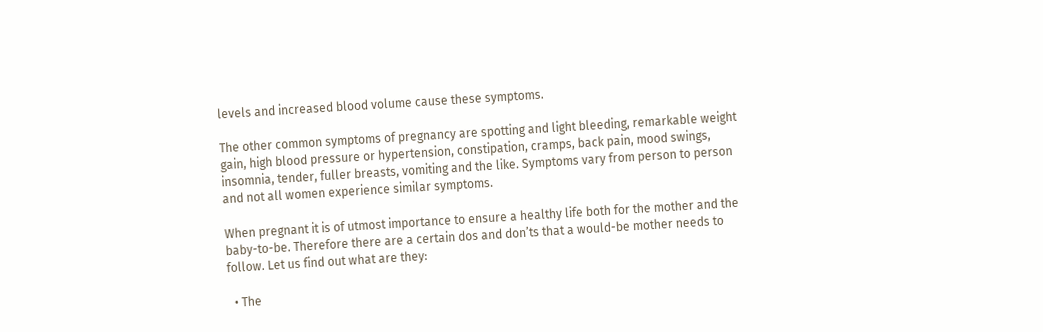levels and increased blood volume cause these symptoms.

The other common symptoms of pregnancy are spotting and light bleeding, remarkable weight gain, high blood pressure or hypertension, constipation, cramps, back pain, mood swings, insomnia, tender, fuller breasts, vomiting and the like. Symptoms vary from person to person and not all women experience similar symptoms.

When pregnant it is of utmost importance to ensure a healthy life both for the mother and the baby-to-be. Therefore there are a certain dos and don’ts that a would-be mother needs to follow. Let us find out what are they:

  • The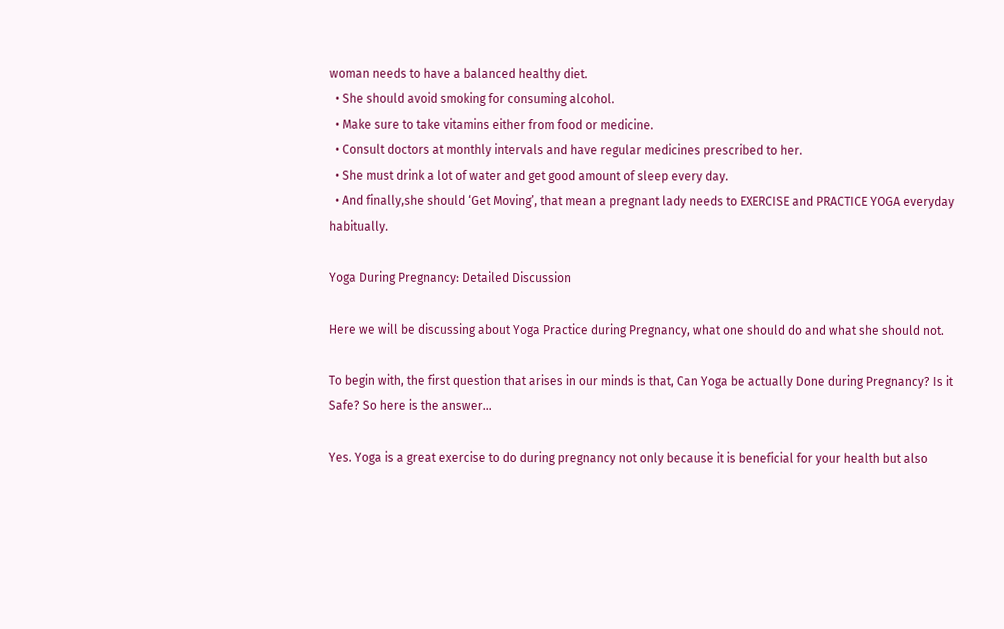woman needs to have a balanced healthy diet.
  • She should avoid smoking for consuming alcohol.
  • Make sure to take vitamins either from food or medicine.
  • Consult doctors at monthly intervals and have regular medicines prescribed to her.
  • She must drink a lot of water and get good amount of sleep every day.
  • And finally,she should ‘Get Moving’, that mean a pregnant lady needs to EXERCISE and PRACTICE YOGA everyday habitually.

Yoga During Pregnancy: Detailed Discussion

Here we will be discussing about Yoga Practice during Pregnancy, what one should do and what she should not.

To begin with, the first question that arises in our minds is that, Can Yoga be actually Done during Pregnancy? Is it Safe? So here is the answer…

Yes. Yoga is a great exercise to do during pregnancy not only because it is beneficial for your health but also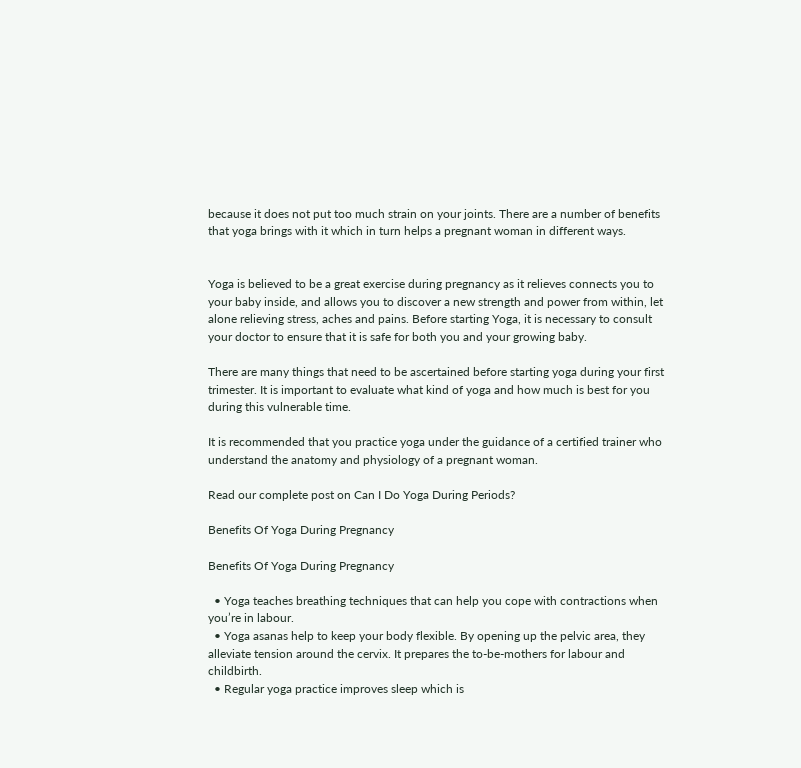because it does not put too much strain on your joints. There are a number of benefits that yoga brings with it which in turn helps a pregnant woman in different ways.


Yoga is believed to be a great exercise during pregnancy as it relieves connects you to your baby inside, and allows you to discover a new strength and power from within, let alone relieving stress, aches and pains. Before starting Yoga, it is necessary to consult your doctor to ensure that it is safe for both you and your growing baby.

There are many things that need to be ascertained before starting yoga during your first trimester. It is important to evaluate what kind of yoga and how much is best for you during this vulnerable time.

It is recommended that you practice yoga under the guidance of a certified trainer who understand the anatomy and physiology of a pregnant woman.

Read our complete post on Can I Do Yoga During Periods?

Benefits Of Yoga During Pregnancy

Benefits Of Yoga During Pregnancy

  • Yoga teaches breathing techniques that can help you cope with contractions when you’re in labour.
  • Yoga asanas help to keep your body flexible. By opening up the pelvic area, they alleviate tension around the cervix. It prepares the to-be-mothers for labour and childbirth.
  • Regular yoga practice improves sleep which is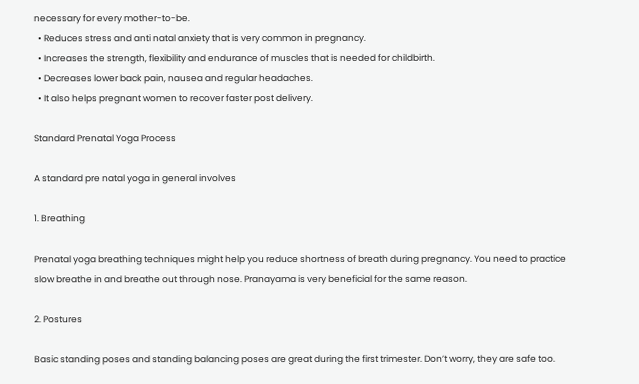necessary for every mother-to-be.
  • Reduces stress and anti natal anxiety that is very common in pregnancy.
  • Increases the strength, flexibility and endurance of muscles that is needed for childbirth.
  • Decreases lower back pain, nausea and regular headaches.
  • It also helps pregnant women to recover faster post delivery.

Standard Prenatal Yoga Process

A standard pre natal yoga in general involves

1. Breathing

Prenatal yoga breathing techniques might help you reduce shortness of breath during pregnancy. You need to practice slow breathe in and breathe out through nose. Pranayama is very beneficial for the same reason.

2. Postures

Basic standing poses and standing balancing poses are great during the first trimester. Don’t worry, they are safe too.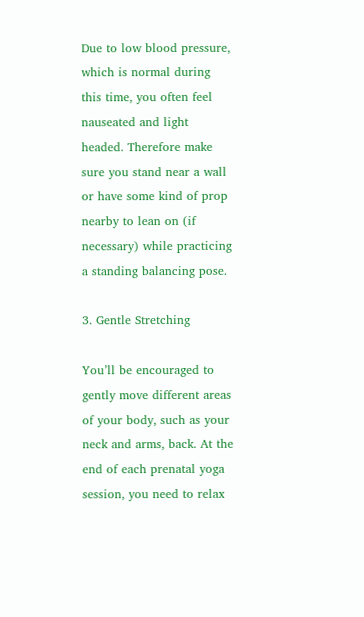Due to low blood pressure, which is normal during this time, you often feel nauseated and light headed. Therefore make sure you stand near a wall or have some kind of prop nearby to lean on (if necessary) while practicing a standing balancing pose.

3. Gentle Stretching

You’ll be encouraged to gently move different areas of your body, such as your neck and arms, back. At the end of each prenatal yoga session, you need to relax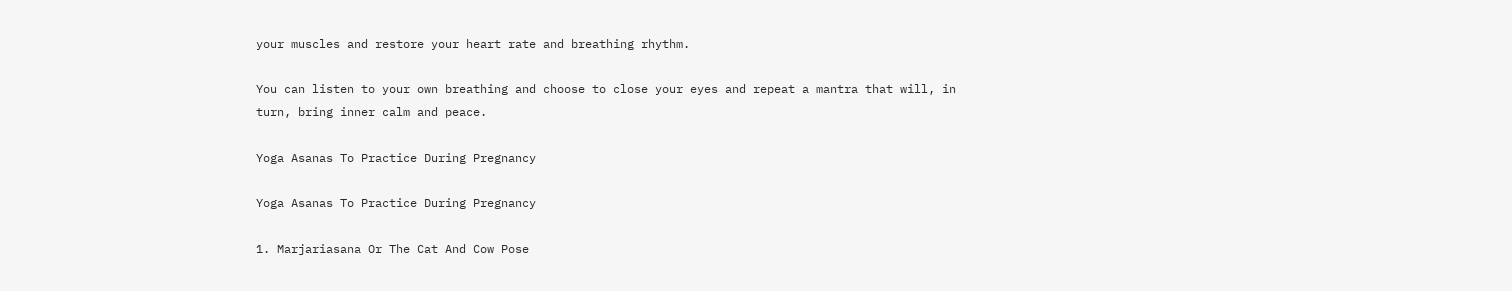your muscles and restore your heart rate and breathing rhythm.

You can listen to your own breathing and choose to close your eyes and repeat a mantra that will, in turn, bring inner calm and peace.

Yoga Asanas To Practice During Pregnancy

Yoga Asanas To Practice During Pregnancy

1. Marjariasana Or The Cat And Cow Pose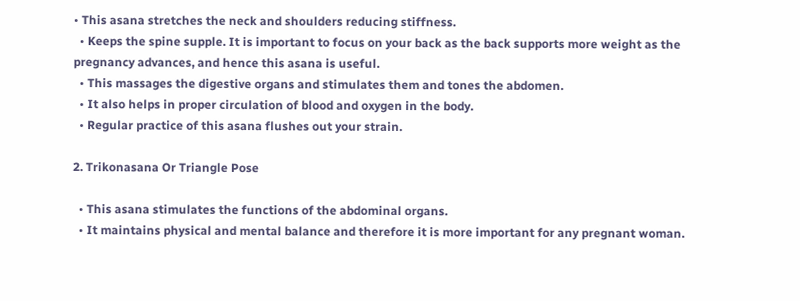• This asana stretches the neck and shoulders reducing stiffness.
  • Keeps the spine supple. It is important to focus on your back as the back supports more weight as the pregnancy advances, and hence this asana is useful.
  • This massages the digestive organs and stimulates them and tones the abdomen.
  • It also helps in proper circulation of blood and oxygen in the body.
  • Regular practice of this asana flushes out your strain.

2. Trikonasana Or Triangle Pose

  • This asana stimulates the functions of the abdominal organs.
  • It maintains physical and mental balance and therefore it is more important for any pregnant woman.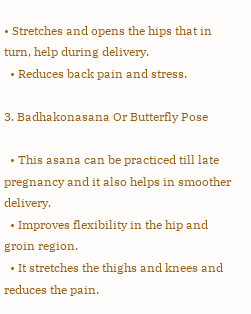• Stretches and opens the hips that in turn, help during delivery.
  • Reduces back pain and stress.

3. Badhakonasana Or Butterfly Pose

  • This asana can be practiced till late pregnancy and it also helps in smoother delivery.
  • Improves flexibility in the hip and groin region.
  • It stretches the thighs and knees and reduces the pain.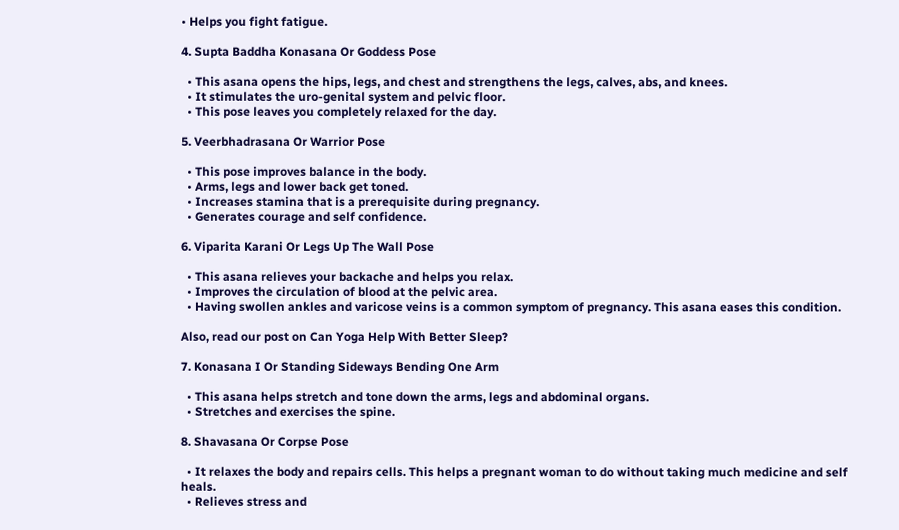• Helps you fight fatigue.

4. Supta Baddha Konasana Or Goddess Pose

  • This asana opens the hips, legs, and chest and strengthens the legs, calves, abs, and knees.
  • It stimulates the uro-genital system and pelvic floor.
  • This pose leaves you completely relaxed for the day.

5. Veerbhadrasana Or Warrior Pose

  • This pose improves balance in the body.
  • Arms, legs and lower back get toned.
  • Increases stamina that is a prerequisite during pregnancy.
  • Generates courage and self confidence.

6. Viparita Karani Or Legs Up The Wall Pose

  • This asana relieves your backache and helps you relax.
  • Improves the circulation of blood at the pelvic area.
  • Having swollen ankles and varicose veins is a common symptom of pregnancy. This asana eases this condition.

Also, read our post on Can Yoga Help With Better Sleep?

7. Konasana I Or Standing Sideways Bending One Arm

  • This asana helps stretch and tone down the arms, legs and abdominal organs.
  • Stretches and exercises the spine.

8. Shavasana Or Corpse Pose

  • It relaxes the body and repairs cells. This helps a pregnant woman to do without taking much medicine and self heals.
  • Relieves stress and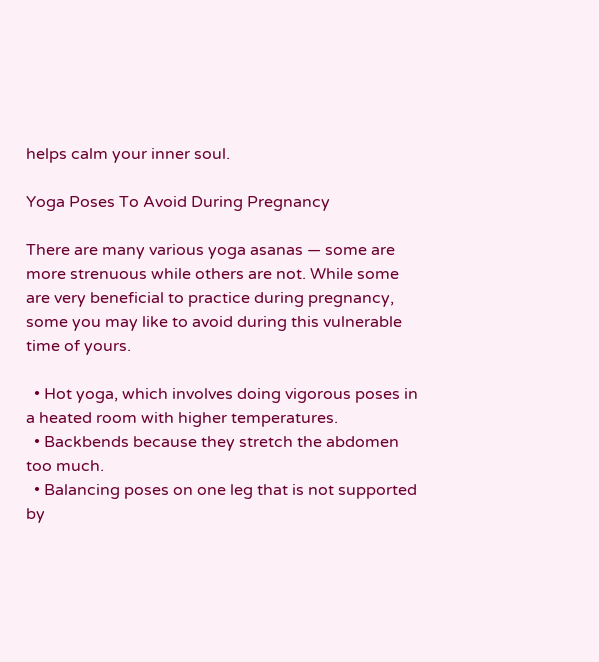helps calm your inner soul.

Yoga Poses To Avoid During Pregnancy

There are many various yoga asanas — some are more strenuous while others are not. While some are very beneficial to practice during pregnancy, some you may like to avoid during this vulnerable time of yours.

  • Hot yoga, which involves doing vigorous poses in a heated room with higher temperatures.
  • Backbends because they stretch the abdomen too much.
  • Balancing poses on one leg that is not supported by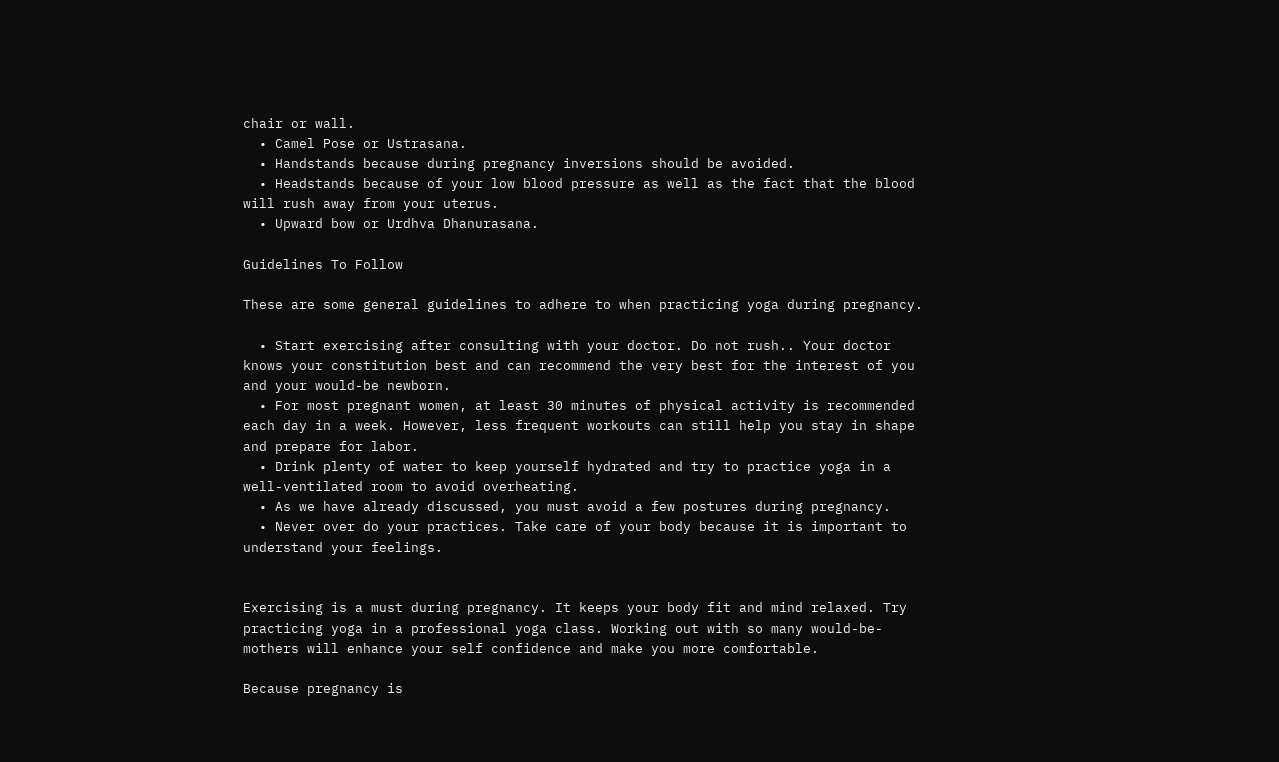chair or wall.
  • Camel Pose or Ustrasana.
  • Handstands because during pregnancy inversions should be avoided.
  • Headstands because of your low blood pressure as well as the fact that the blood will rush away from your uterus.
  • Upward bow or Urdhva Dhanurasana.

Guidelines To Follow

These are some general guidelines to adhere to when practicing yoga during pregnancy.

  • Start exercising after consulting with your doctor. Do not rush.. Your doctor knows your constitution best and can recommend the very best for the interest of you and your would-be newborn.
  • For most pregnant women, at least 30 minutes of physical activity is recommended each day in a week. However, less frequent workouts can still help you stay in shape and prepare for labor.
  • Drink plenty of water to keep yourself hydrated and try to practice yoga in a well-ventilated room to avoid overheating.
  • As we have already discussed, you must avoid a few postures during pregnancy.
  • Never over do your practices. Take care of your body because it is important to understand your feelings.


Exercising is a must during pregnancy. It keeps your body fit and mind relaxed. Try practicing yoga in a professional yoga class. Working out with so many would-be-mothers will enhance your self confidence and make you more comfortable.

Because pregnancy is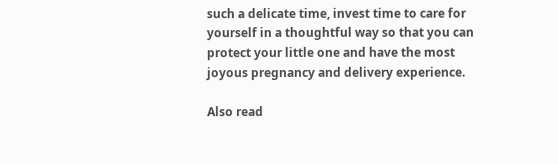such a delicate time, invest time to care for yourself in a thoughtful way so that you can protect your little one and have the most joyous pregnancy and delivery experience.

Also read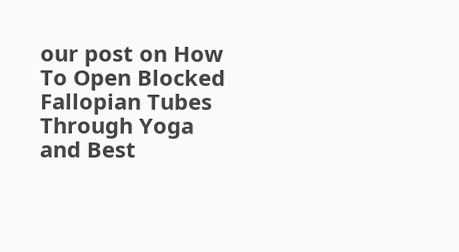our post on How To Open Blocked Fallopian Tubes Through Yoga and Best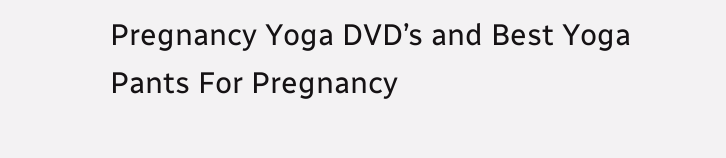Pregnancy Yoga DVD’s and Best Yoga Pants For Pregnancy